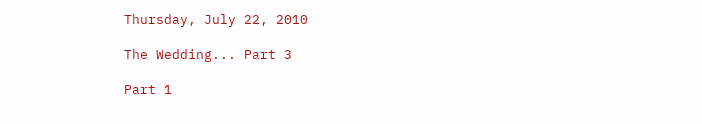Thursday, July 22, 2010

The Wedding... Part 3

Part 1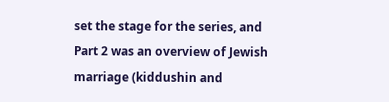set the stage for the series, and Part 2 was an overview of Jewish marriage (kiddushin and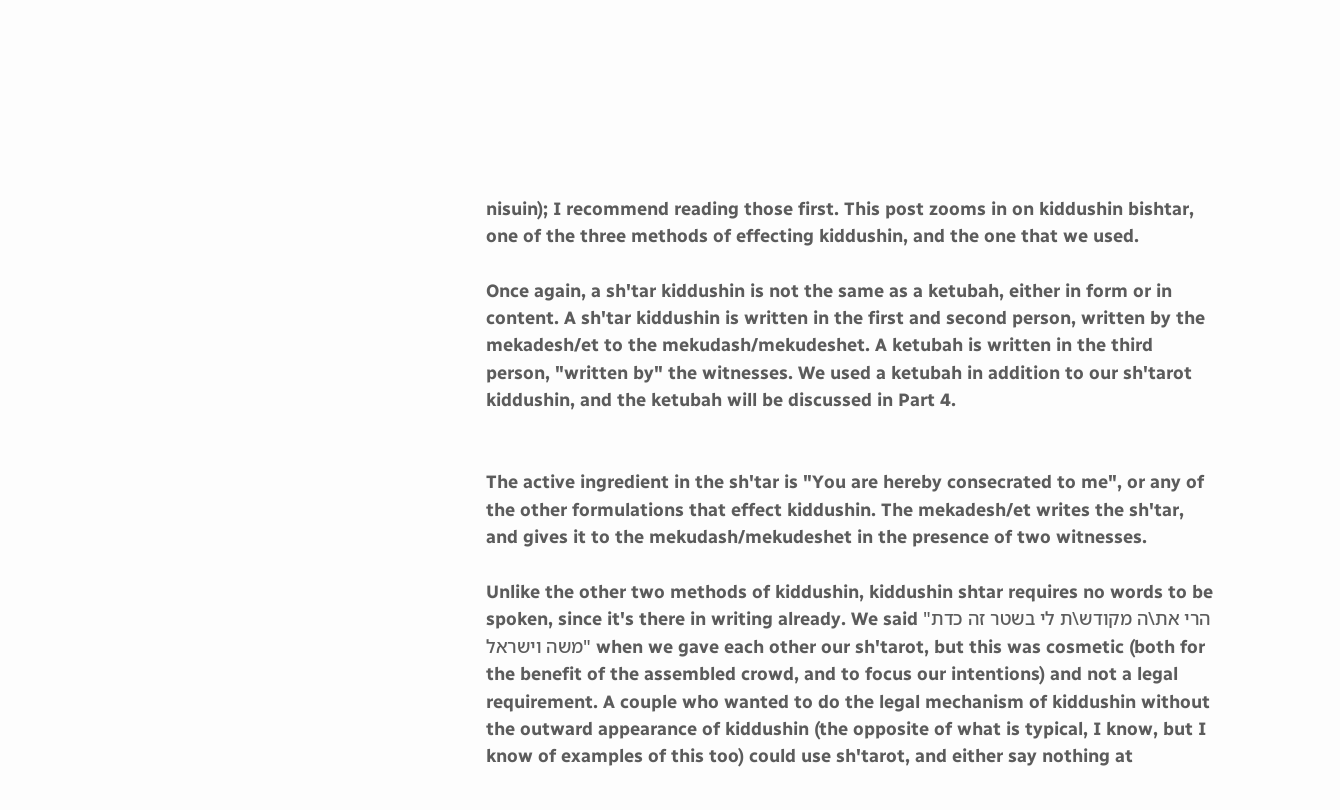nisuin); I recommend reading those first. This post zooms in on kiddushin bishtar, one of the three methods of effecting kiddushin, and the one that we used.

Once again, a sh'tar kiddushin is not the same as a ketubah, either in form or in content. A sh'tar kiddushin is written in the first and second person, written by the mekadesh/et to the mekudash/mekudeshet. A ketubah is written in the third person, "written by" the witnesses. We used a ketubah in addition to our sh'tarot kiddushin, and the ketubah will be discussed in Part 4.


The active ingredient in the sh'tar is "You are hereby consecrated to me", or any of the other formulations that effect kiddushin. The mekadesh/et writes the sh'tar, and gives it to the mekudash/mekudeshet in the presence of two witnesses.

Unlike the other two methods of kiddushin, kiddushin shtar requires no words to be spoken, since it's there in writing already. We said "הרי את\ה מקודש\ת לי בשטר זה כדת משה וישראל" when we gave each other our sh'tarot, but this was cosmetic (both for the benefit of the assembled crowd, and to focus our intentions) and not a legal requirement. A couple who wanted to do the legal mechanism of kiddushin without the outward appearance of kiddushin (the opposite of what is typical, I know, but I know of examples of this too) could use sh'tarot, and either say nothing at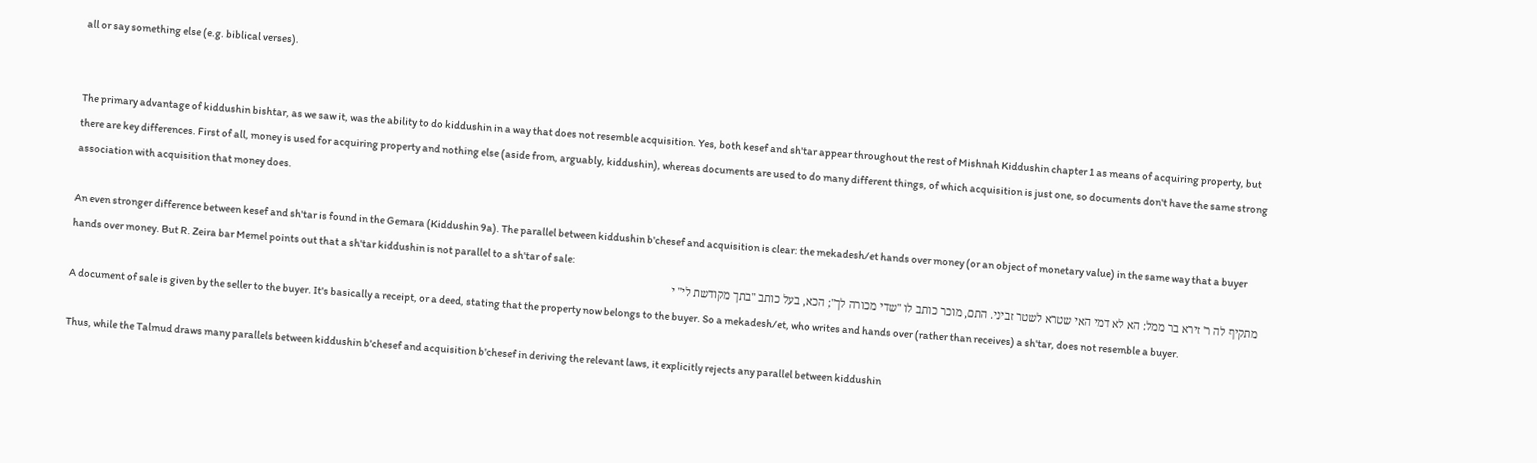all or say something else (e.g. biblical verses).


The primary advantage of kiddushin bishtar, as we saw it, was the ability to do kiddushin in a way that does not resemble acquisition. Yes, both kesef and sh'tar appear throughout the rest of Mishnah Kiddushin chapter 1 as means of acquiring property, but there are key differences. First of all, money is used for acquiring property and nothing else (aside from, arguably, kiddushin), whereas documents are used to do many different things, of which acquisition is just one, so documents don't have the same strong association with acquisition that money does.

An even stronger difference between kesef and sh'tar is found in the Gemara (Kiddushin 9a). The parallel between kiddushin b'chesef and acquisition is clear: the mekadesh/et hands over money (or an object of monetary value) in the same way that a buyer hands over money. But R. Zeira bar Memel points out that a sh'tar kiddushin is not parallel to a sh'tar of sale:
מתקיף לה ר' זירא בר ממל: הא לא דמי האי שטרא לשטר זביני. התם, מוכר כותב לו "שדי מכורה לך"; הכא, בעל כותב "בתך מקודשת לי" י
A document of sale is given by the seller to the buyer. It's basically a receipt, or a deed, stating that the property now belongs to the buyer. So a mekadesh/et, who writes and hands over (rather than receives) a sh'tar, does not resemble a buyer.

Thus, while the Talmud draws many parallels between kiddushin b'chesef and acquisition b'chesef in deriving the relevant laws, it explicitly rejects any parallel between kiddushin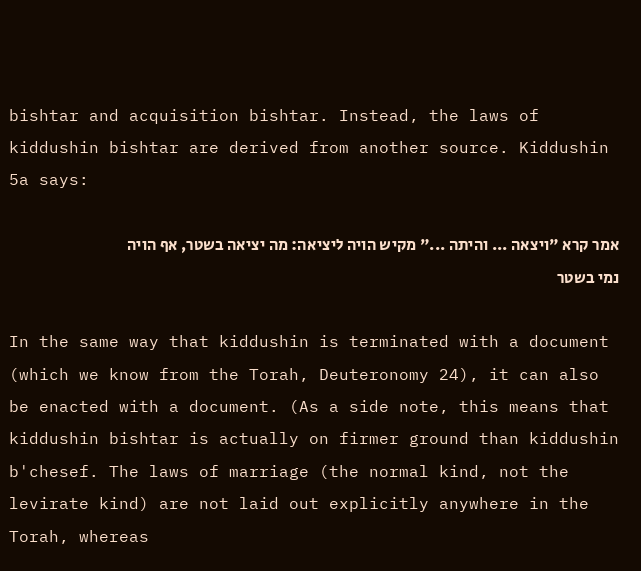bishtar and acquisition bishtar. Instead, the laws of kiddushin bishtar are derived from another source. Kiddushin 5a says:

אמר קרא "ויצאה ... והיתה ..." מקיש הויה ליציאה: מה יציאה בשטר, אף הויה נמי בשטר

In the same way that kiddushin is terminated with a document (which we know from the Torah, Deuteronomy 24), it can also be enacted with a document. (As a side note, this means that kiddushin bishtar is actually on firmer ground than kiddushin b'chesef. The laws of marriage (the normal kind, not the levirate kind) are not laid out explicitly anywhere in the Torah, whereas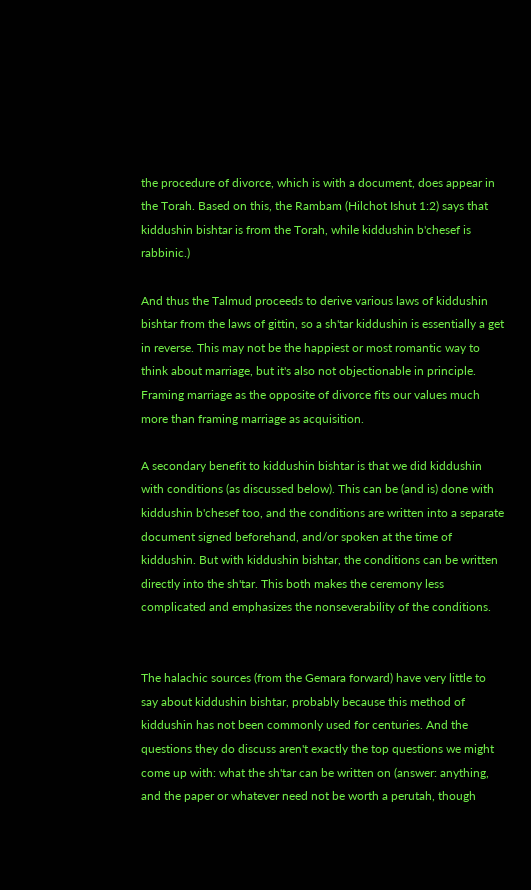the procedure of divorce, which is with a document, does appear in the Torah. Based on this, the Rambam (Hilchot Ishut 1:2) says that kiddushin bishtar is from the Torah, while kiddushin b'chesef is rabbinic.)

And thus the Talmud proceeds to derive various laws of kiddushin bishtar from the laws of gittin, so a sh'tar kiddushin is essentially a get in reverse. This may not be the happiest or most romantic way to think about marriage, but it's also not objectionable in principle. Framing marriage as the opposite of divorce fits our values much more than framing marriage as acquisition.

A secondary benefit to kiddushin bishtar is that we did kiddushin with conditions (as discussed below). This can be (and is) done with kiddushin b'chesef too, and the conditions are written into a separate document signed beforehand, and/or spoken at the time of kiddushin. But with kiddushin bishtar, the conditions can be written directly into the sh'tar. This both makes the ceremony less complicated and emphasizes the nonseverability of the conditions.


The halachic sources (from the Gemara forward) have very little to say about kiddushin bishtar, probably because this method of kiddushin has not been commonly used for centuries. And the questions they do discuss aren't exactly the top questions we might come up with: what the sh'tar can be written on (answer: anything, and the paper or whatever need not be worth a perutah, though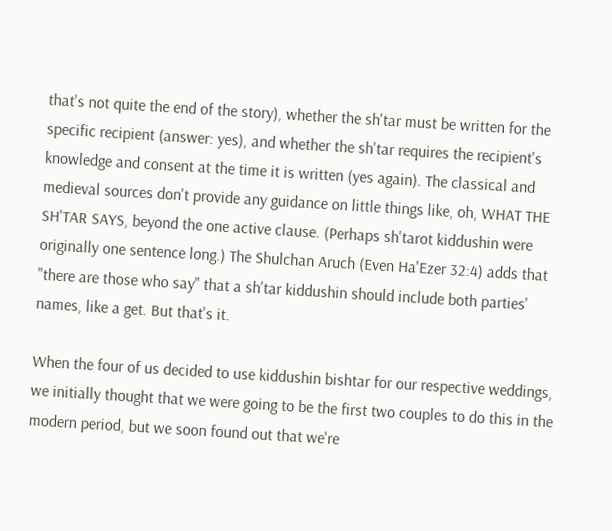that's not quite the end of the story), whether the sh'tar must be written for the specific recipient (answer: yes), and whether the sh'tar requires the recipient's knowledge and consent at the time it is written (yes again). The classical and medieval sources don't provide any guidance on little things like, oh, WHAT THE SH'TAR SAYS, beyond the one active clause. (Perhaps sh'tarot kiddushin were originally one sentence long.) The Shulchan Aruch (Even Ha'Ezer 32:4) adds that "there are those who say" that a sh'tar kiddushin should include both parties' names, like a get. But that's it.

When the four of us decided to use kiddushin bishtar for our respective weddings, we initially thought that we were going to be the first two couples to do this in the modern period, but we soon found out that we're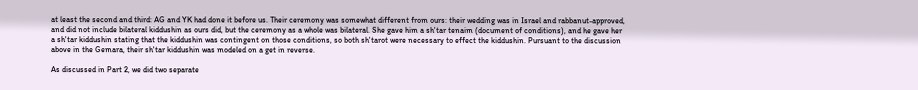at least the second and third: AG and YK had done it before us. Their ceremony was somewhat different from ours: their wedding was in Israel and rabbanut-approved, and did not include bilateral kiddushin as ours did, but the ceremony as a whole was bilateral. She gave him a sh'tar tenaim (document of conditions), and he gave her a sh'tar kiddushin stating that the kiddushin was contingent on those conditions, so both sh'tarot were necessary to effect the kiddushin. Pursuant to the discussion above in the Gemara, their sh'tar kiddushin was modeled on a get in reverse.

As discussed in Part 2, we did two separate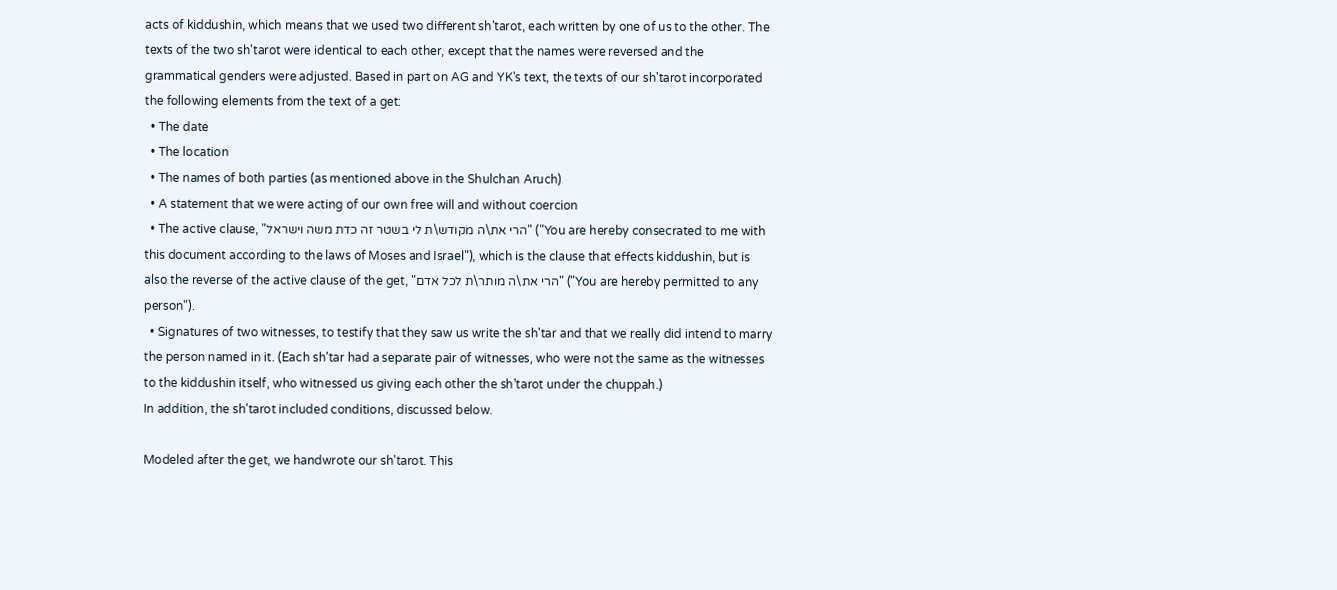acts of kiddushin, which means that we used two different sh'tarot, each written by one of us to the other. The texts of the two sh'tarot were identical to each other, except that the names were reversed and the grammatical genders were adjusted. Based in part on AG and YK's text, the texts of our sh'tarot incorporated the following elements from the text of a get:
  • The date
  • The location
  • The names of both parties (as mentioned above in the Shulchan Aruch)
  • A statement that we were acting of our own free will and without coercion
  • The active clause, "הרי את\ה מקודש\ת לי בשטר זה כדת משה וישראל" ("You are hereby consecrated to me with this document according to the laws of Moses and Israel"), which is the clause that effects kiddushin, but is also the reverse of the active clause of the get, "הרי את\ה מותר\ת לכל אדם" ("You are hereby permitted to any person").
  • Signatures of two witnesses, to testify that they saw us write the sh'tar and that we really did intend to marry the person named in it. (Each sh'tar had a separate pair of witnesses, who were not the same as the witnesses to the kiddushin itself, who witnessed us giving each other the sh'tarot under the chuppah.)
In addition, the sh'tarot included conditions, discussed below.

Modeled after the get, we handwrote our sh'tarot. This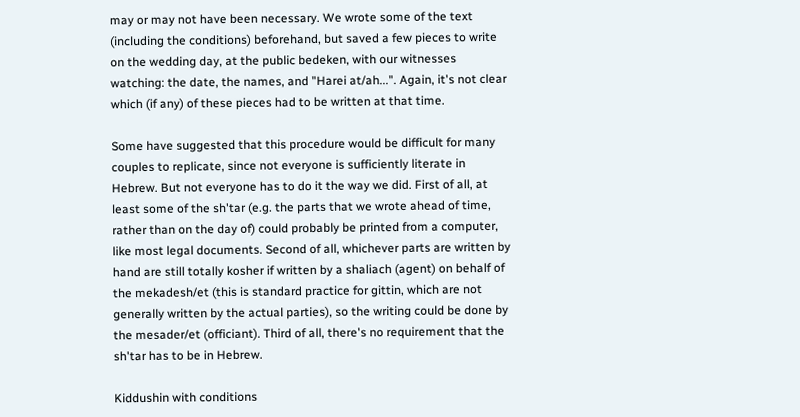may or may not have been necessary. We wrote some of the text (including the conditions) beforehand, but saved a few pieces to write on the wedding day, at the public bedeken, with our witnesses watching: the date, the names, and "Harei at/ah...". Again, it's not clear which (if any) of these pieces had to be written at that time.

Some have suggested that this procedure would be difficult for many couples to replicate, since not everyone is sufficiently literate in Hebrew. But not everyone has to do it the way we did. First of all, at least some of the sh'tar (e.g. the parts that we wrote ahead of time, rather than on the day of) could probably be printed from a computer, like most legal documents. Second of all, whichever parts are written by hand are still totally kosher if written by a shaliach (agent) on behalf of the mekadesh/et (this is standard practice for gittin, which are not generally written by the actual parties), so the writing could be done by the mesader/et (officiant). Third of all, there's no requirement that the sh'tar has to be in Hebrew.

Kiddushin with conditions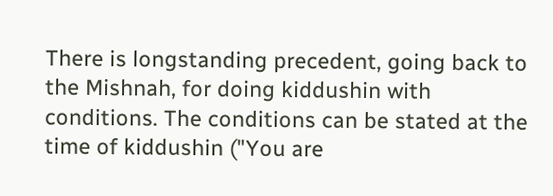There is longstanding precedent, going back to the Mishnah, for doing kiddushin with conditions. The conditions can be stated at the time of kiddushin ("You are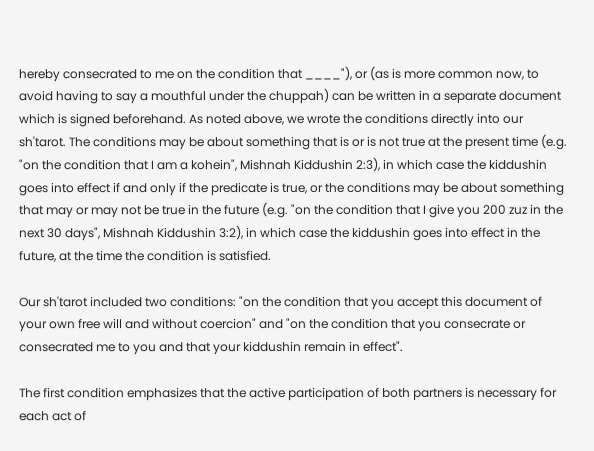hereby consecrated to me on the condition that ____"), or (as is more common now, to avoid having to say a mouthful under the chuppah) can be written in a separate document which is signed beforehand. As noted above, we wrote the conditions directly into our sh'tarot. The conditions may be about something that is or is not true at the present time (e.g. "on the condition that I am a kohein", Mishnah Kiddushin 2:3), in which case the kiddushin goes into effect if and only if the predicate is true, or the conditions may be about something that may or may not be true in the future (e.g. "on the condition that I give you 200 zuz in the next 30 days", Mishnah Kiddushin 3:2), in which case the kiddushin goes into effect in the future, at the time the condition is satisfied.

Our sh'tarot included two conditions: "on the condition that you accept this document of your own free will and without coercion" and "on the condition that you consecrate or consecrated me to you and that your kiddushin remain in effect".

The first condition emphasizes that the active participation of both partners is necessary for each act of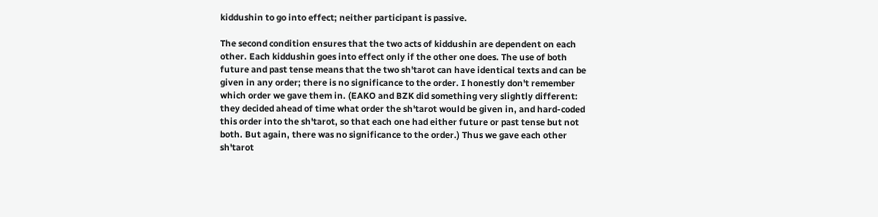kiddushin to go into effect; neither participant is passive.

The second condition ensures that the two acts of kiddushin are dependent on each other. Each kiddushin goes into effect only if the other one does. The use of both future and past tense means that the two sh'tarot can have identical texts and can be given in any order; there is no significance to the order. I honestly don't remember which order we gave them in. (EAKO and BZK did something very slightly different: they decided ahead of time what order the sh'tarot would be given in, and hard-coded this order into the sh'tarot, so that each one had either future or past tense but not both. But again, there was no significance to the order.) Thus we gave each other sh'tarot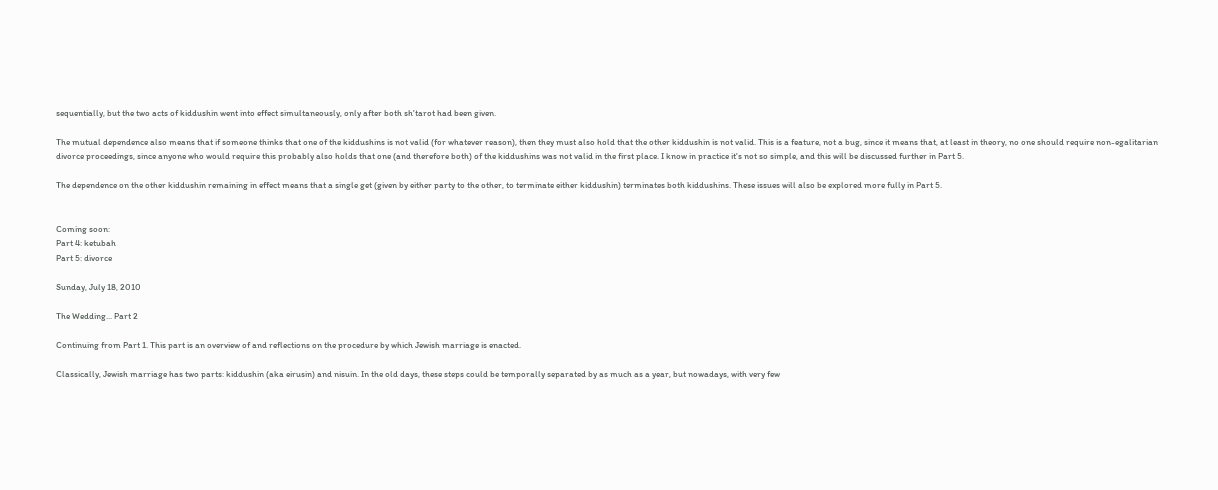sequentially, but the two acts of kiddushin went into effect simultaneously, only after both sh'tarot had been given.

The mutual dependence also means that if someone thinks that one of the kiddushins is not valid (for whatever reason), then they must also hold that the other kiddushin is not valid. This is a feature, not a bug, since it means that, at least in theory, no one should require non-egalitarian divorce proceedings, since anyone who would require this probably also holds that one (and therefore both) of the kiddushins was not valid in the first place. I know in practice it's not so simple, and this will be discussed further in Part 5.

The dependence on the other kiddushin remaining in effect means that a single get (given by either party to the other, to terminate either kiddushin) terminates both kiddushins. These issues will also be explored more fully in Part 5.


Coming soon:
Part 4: ketubah
Part 5: divorce

Sunday, July 18, 2010

The Wedding... Part 2

Continuing from Part 1. This part is an overview of and reflections on the procedure by which Jewish marriage is enacted.

Classically, Jewish marriage has two parts: kiddushin (aka eirusin) and nisuin. In the old days, these steps could be temporally separated by as much as a year, but nowadays, with very few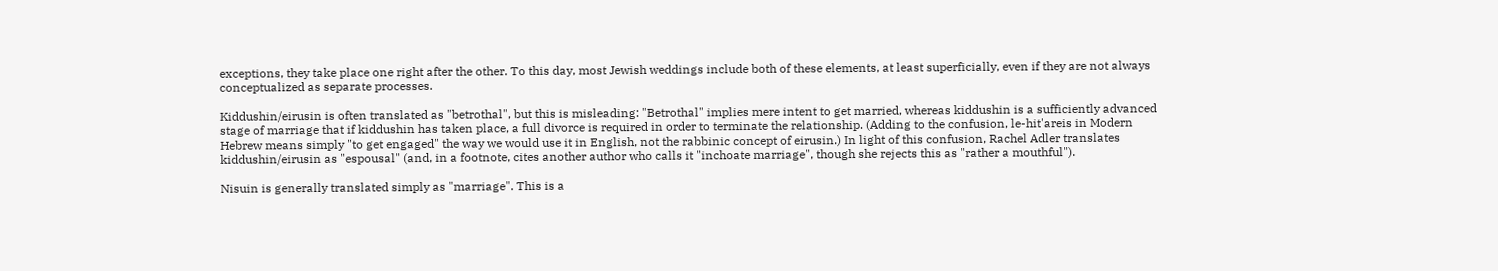exceptions, they take place one right after the other. To this day, most Jewish weddings include both of these elements, at least superficially, even if they are not always conceptualized as separate processes.

Kiddushin/eirusin is often translated as "betrothal", but this is misleading: "Betrothal" implies mere intent to get married, whereas kiddushin is a sufficiently advanced stage of marriage that if kiddushin has taken place, a full divorce is required in order to terminate the relationship. (Adding to the confusion, le-hit'areis in Modern Hebrew means simply "to get engaged" the way we would use it in English, not the rabbinic concept of eirusin.) In light of this confusion, Rachel Adler translates kiddushin/eirusin as "espousal" (and, in a footnote, cites another author who calls it "inchoate marriage", though she rejects this as "rather a mouthful").

Nisuin is generally translated simply as "marriage". This is a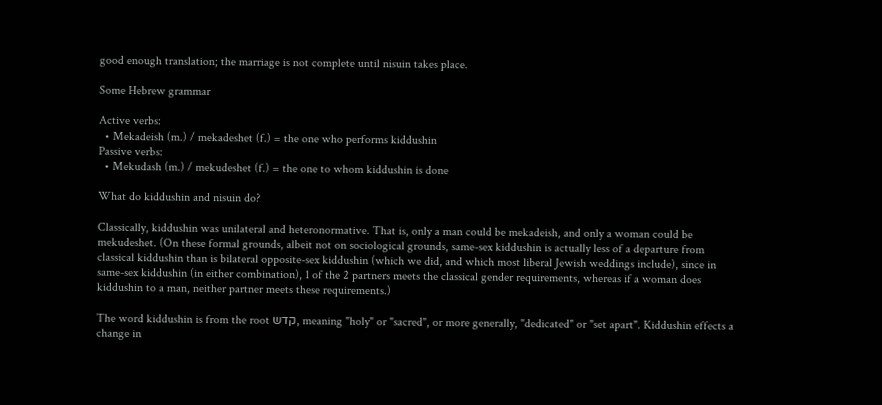good enough translation; the marriage is not complete until nisuin takes place.

Some Hebrew grammar

Active verbs:
  • Mekadeish (m.) / mekadeshet (f.) = the one who performs kiddushin
Passive verbs:
  • Mekudash (m.) / mekudeshet (f.) = the one to whom kiddushin is done

What do kiddushin and nisuin do?

Classically, kiddushin was unilateral and heteronormative. That is, only a man could be mekadeish, and only a woman could be mekudeshet. (On these formal grounds, albeit not on sociological grounds, same-sex kiddushin is actually less of a departure from classical kiddushin than is bilateral opposite-sex kiddushin (which we did, and which most liberal Jewish weddings include), since in same-sex kiddushin (in either combination), 1 of the 2 partners meets the classical gender requirements, whereas if a woman does kiddushin to a man, neither partner meets these requirements.)

The word kiddushin is from the root קדש, meaning "holy" or "sacred", or more generally, "dedicated" or "set apart". Kiddushin effects a change in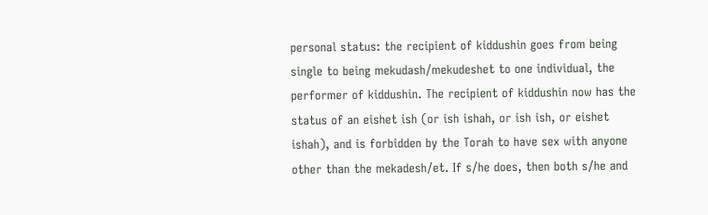personal status: the recipient of kiddushin goes from being single to being mekudash/mekudeshet to one individual, the performer of kiddushin. The recipient of kiddushin now has the status of an eishet ish (or ish ishah, or ish ish, or eishet ishah), and is forbidden by the Torah to have sex with anyone other than the mekadesh/et. If s/he does, then both s/he and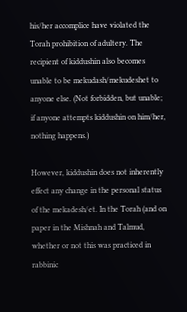his/her accomplice have violated the Torah prohibition of adultery. The recipient of kiddushin also becomes unable to be mekudash/mekudeshet to anyone else. (Not forbidden, but unable; if anyone attempts kiddushin on him/her, nothing happens.)

However, kiddushin does not inherently effect any change in the personal status of the mekadesh/et. In the Torah (and on paper in the Mishnah and Talmud, whether or not this was practiced in rabbinic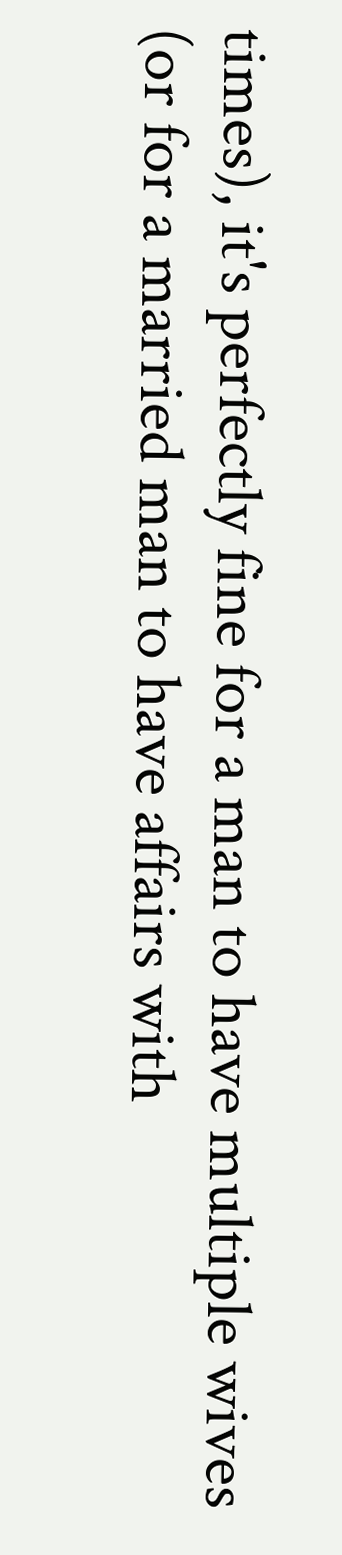times), it's perfectly fine for a man to have multiple wives (or for a married man to have affairs with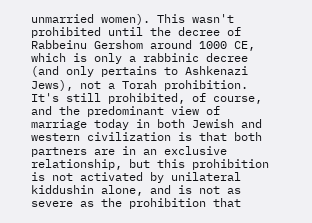unmarried women). This wasn't prohibited until the decree of Rabbeinu Gershom around 1000 CE, which is only a rabbinic decree (and only pertains to Ashkenazi Jews), not a Torah prohibition. It's still prohibited, of course, and the predominant view of marriage today in both Jewish and western civilization is that both partners are in an exclusive relationship, but this prohibition is not activated by unilateral kiddushin alone, and is not as severe as the prohibition that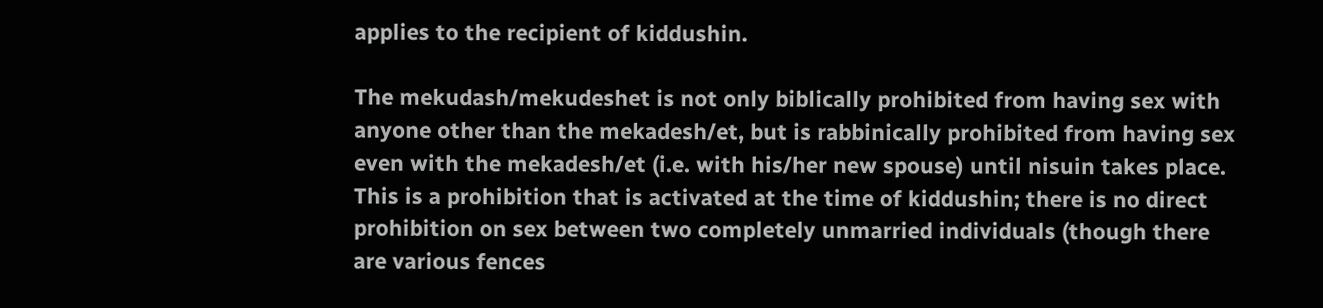applies to the recipient of kiddushin.

The mekudash/mekudeshet is not only biblically prohibited from having sex with anyone other than the mekadesh/et, but is rabbinically prohibited from having sex even with the mekadesh/et (i.e. with his/her new spouse) until nisuin takes place. This is a prohibition that is activated at the time of kiddushin; there is no direct prohibition on sex between two completely unmarried individuals (though there are various fences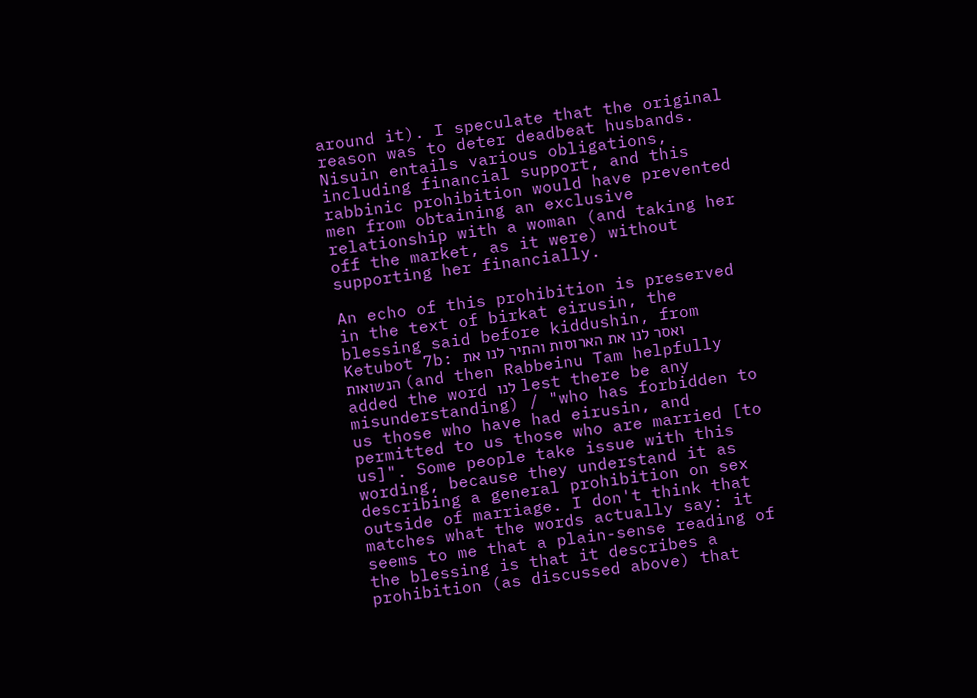around it). I speculate that the original reason was to deter deadbeat husbands. Nisuin entails various obligations, including financial support, and this rabbinic prohibition would have prevented men from obtaining an exclusive relationship with a woman (and taking her off the market, as it were) without supporting her financially.

An echo of this prohibition is preserved in the text of birkat eirusin, the blessing said before kiddushin, from Ketubot 7b: ואסר לנו את הארוסות והתיר לנו את הנשואות (and then Rabbeinu Tam helpfully added the word לנו lest there be any misunderstanding) / "who has forbidden to us those who have had eirusin, and permitted to us those who are married [to us]". Some people take issue with this wording, because they understand it as describing a general prohibition on sex outside of marriage. I don't think that matches what the words actually say: it seems to me that a plain-sense reading of the blessing is that it describes a prohibition (as discussed above) that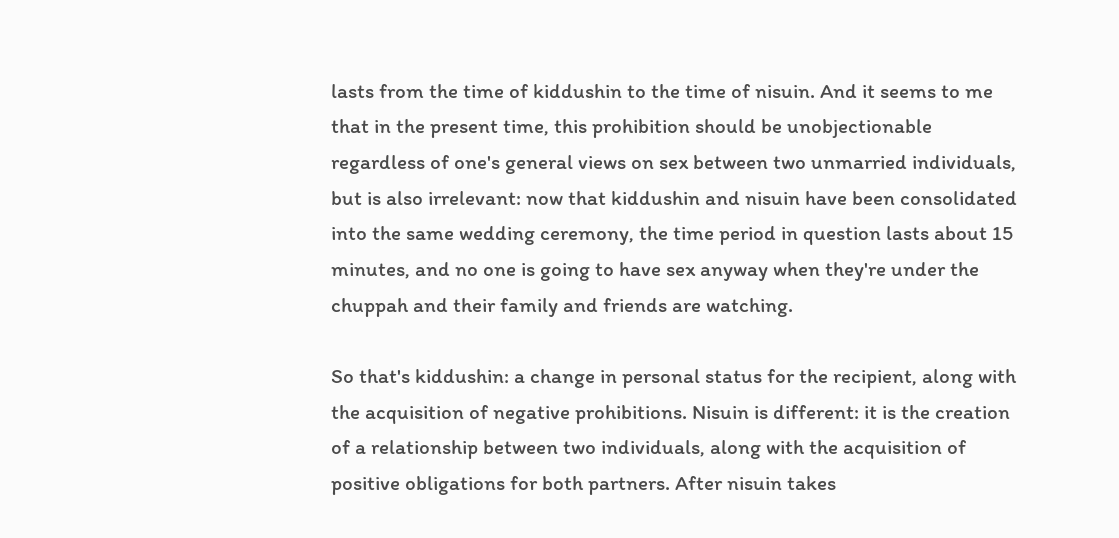lasts from the time of kiddushin to the time of nisuin. And it seems to me that in the present time, this prohibition should be unobjectionable regardless of one's general views on sex between two unmarried individuals, but is also irrelevant: now that kiddushin and nisuin have been consolidated into the same wedding ceremony, the time period in question lasts about 15 minutes, and no one is going to have sex anyway when they're under the chuppah and their family and friends are watching.

So that's kiddushin: a change in personal status for the recipient, along with the acquisition of negative prohibitions. Nisuin is different: it is the creation of a relationship between two individuals, along with the acquisition of positive obligations for both partners. After nisuin takes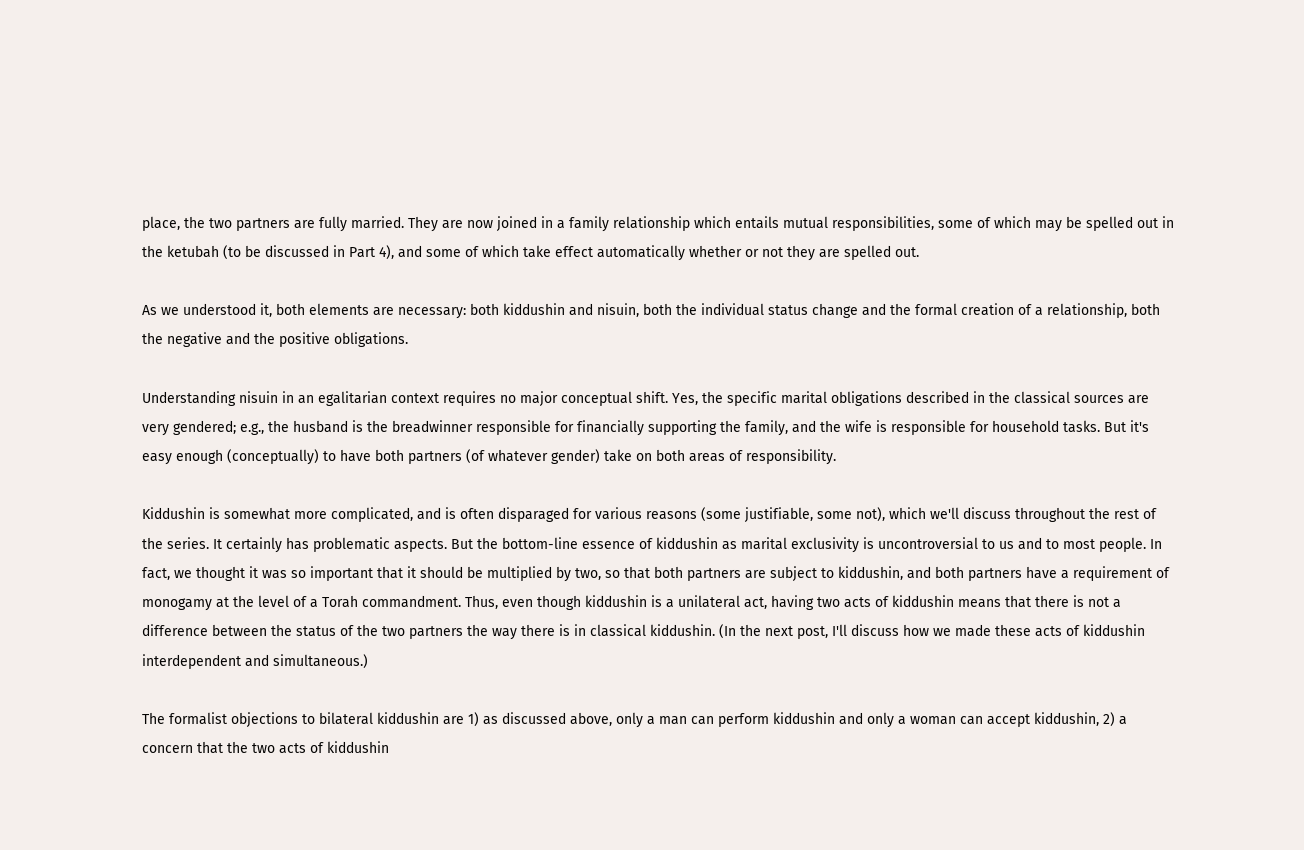place, the two partners are fully married. They are now joined in a family relationship which entails mutual responsibilities, some of which may be spelled out in the ketubah (to be discussed in Part 4), and some of which take effect automatically whether or not they are spelled out.

As we understood it, both elements are necessary: both kiddushin and nisuin, both the individual status change and the formal creation of a relationship, both the negative and the positive obligations.

Understanding nisuin in an egalitarian context requires no major conceptual shift. Yes, the specific marital obligations described in the classical sources are very gendered; e.g., the husband is the breadwinner responsible for financially supporting the family, and the wife is responsible for household tasks. But it's easy enough (conceptually) to have both partners (of whatever gender) take on both areas of responsibility.

Kiddushin is somewhat more complicated, and is often disparaged for various reasons (some justifiable, some not), which we'll discuss throughout the rest of the series. It certainly has problematic aspects. But the bottom-line essence of kiddushin as marital exclusivity is uncontroversial to us and to most people. In fact, we thought it was so important that it should be multiplied by two, so that both partners are subject to kiddushin, and both partners have a requirement of monogamy at the level of a Torah commandment. Thus, even though kiddushin is a unilateral act, having two acts of kiddushin means that there is not a difference between the status of the two partners the way there is in classical kiddushin. (In the next post, I'll discuss how we made these acts of kiddushin interdependent and simultaneous.)

The formalist objections to bilateral kiddushin are 1) as discussed above, only a man can perform kiddushin and only a woman can accept kiddushin, 2) a concern that the two acts of kiddushin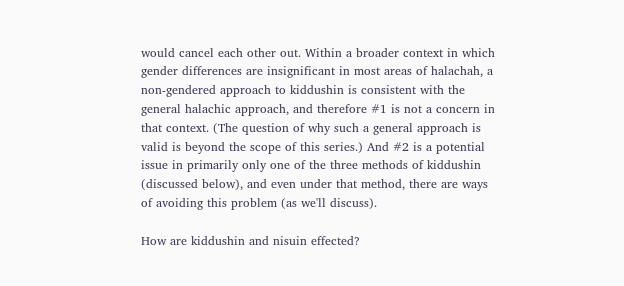would cancel each other out. Within a broader context in which gender differences are insignificant in most areas of halachah, a non-gendered approach to kiddushin is consistent with the general halachic approach, and therefore #1 is not a concern in that context. (The question of why such a general approach is valid is beyond the scope of this series.) And #2 is a potential issue in primarily only one of the three methods of kiddushin (discussed below), and even under that method, there are ways of avoiding this problem (as we'll discuss).

How are kiddushin and nisuin effected?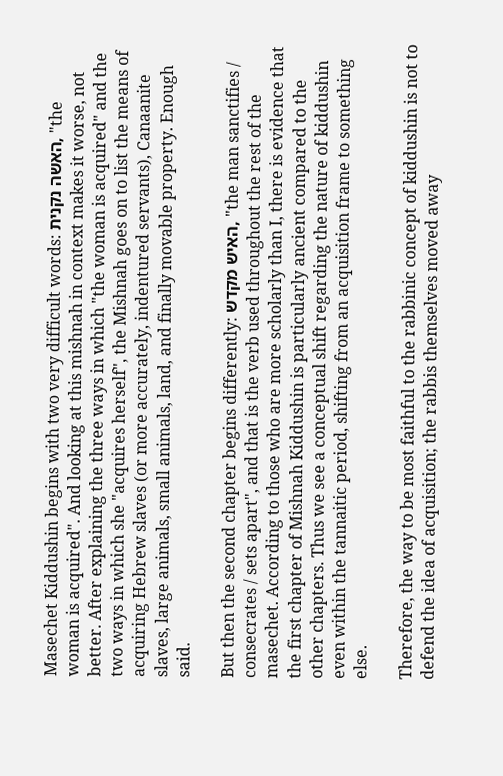Masechet Kiddushin begins with two very difficult words: האשה נקנית, "the woman is acquired". And looking at this mishnah in context makes it worse, not better. After explaining the three ways in which "the woman is acquired" and the two ways in which she "acquires herself", the Mishnah goes on to list the means of acquiring Hebrew slaves (or more accurately, indentured servants), Canaanite slaves, large animals, small animals, land, and finally movable property. Enough said.

But then the second chapter begins differently: האיש מקדש, "the man sanctifies / consecrates / sets apart", and that is the verb used throughout the rest of the masechet. According to those who are more scholarly than I, there is evidence that the first chapter of Mishnah Kiddushin is particularly ancient compared to the other chapters. Thus we see a conceptual shift regarding the nature of kiddushin even within the tannaitic period, shifting from an acquisition frame to something else.

Therefore, the way to be most faithful to the rabbinic concept of kiddushin is not to defend the idea of acquisition; the rabbis themselves moved away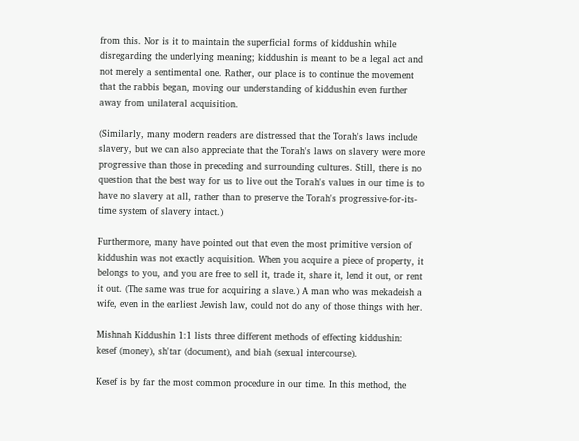from this. Nor is it to maintain the superficial forms of kiddushin while disregarding the underlying meaning; kiddushin is meant to be a legal act and not merely a sentimental one. Rather, our place is to continue the movement that the rabbis began, moving our understanding of kiddushin even further away from unilateral acquisition.

(Similarly, many modern readers are distressed that the Torah's laws include slavery, but we can also appreciate that the Torah's laws on slavery were more progressive than those in preceding and surrounding cultures. Still, there is no question that the best way for us to live out the Torah's values in our time is to have no slavery at all, rather than to preserve the Torah's progressive-for-its-time system of slavery intact.)

Furthermore, many have pointed out that even the most primitive version of kiddushin was not exactly acquisition. When you acquire a piece of property, it belongs to you, and you are free to sell it, trade it, share it, lend it out, or rent it out. (The same was true for acquiring a slave.) A man who was mekadeish a wife, even in the earliest Jewish law, could not do any of those things with her.

Mishnah Kiddushin 1:1 lists three different methods of effecting kiddushin: kesef (money), sh'tar (document), and biah (sexual intercourse).

Kesef is by far the most common procedure in our time. In this method, the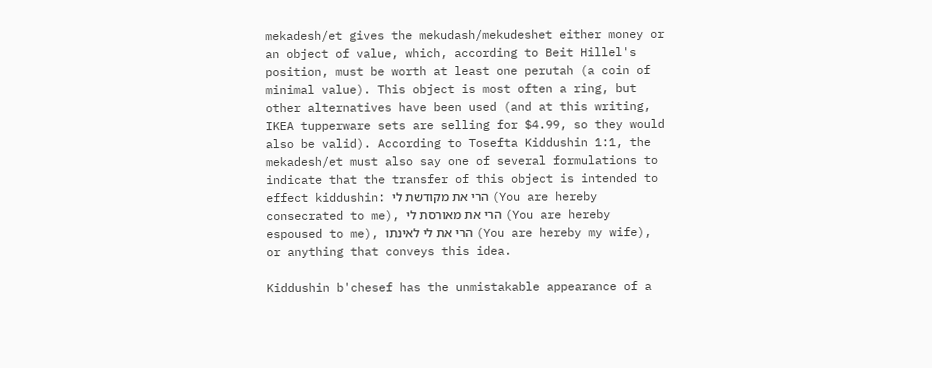mekadesh/et gives the mekudash/mekudeshet either money or an object of value, which, according to Beit Hillel's position, must be worth at least one perutah (a coin of minimal value). This object is most often a ring, but other alternatives have been used (and at this writing, IKEA tupperware sets are selling for $4.99, so they would also be valid). According to Tosefta Kiddushin 1:1, the mekadesh/et must also say one of several formulations to indicate that the transfer of this object is intended to effect kiddushin: הרי את מקודשת לי (You are hereby consecrated to me), הרי את מאורסת לי (You are hereby espoused to me), הרי את לי לאינתו (You are hereby my wife), or anything that conveys this idea.

Kiddushin b'chesef has the unmistakable appearance of a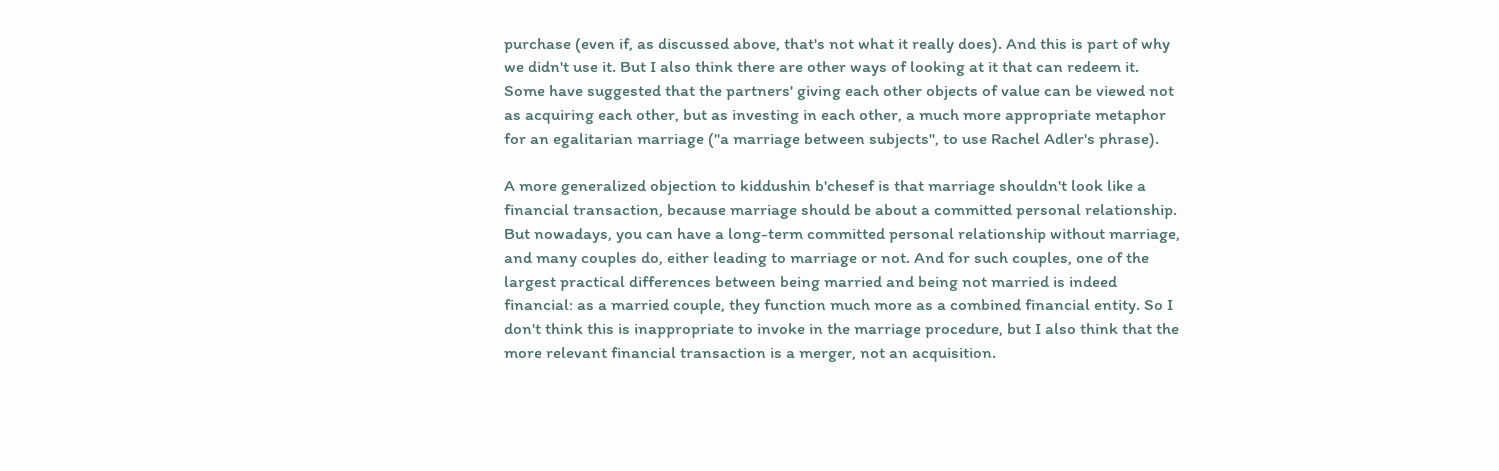purchase (even if, as discussed above, that's not what it really does). And this is part of why we didn't use it. But I also think there are other ways of looking at it that can redeem it. Some have suggested that the partners' giving each other objects of value can be viewed not as acquiring each other, but as investing in each other, a much more appropriate metaphor for an egalitarian marriage ("a marriage between subjects", to use Rachel Adler's phrase).

A more generalized objection to kiddushin b'chesef is that marriage shouldn't look like a financial transaction, because marriage should be about a committed personal relationship. But nowadays, you can have a long-term committed personal relationship without marriage, and many couples do, either leading to marriage or not. And for such couples, one of the largest practical differences between being married and being not married is indeed financial: as a married couple, they function much more as a combined financial entity. So I don't think this is inappropriate to invoke in the marriage procedure, but I also think that the more relevant financial transaction is a merger, not an acquisition.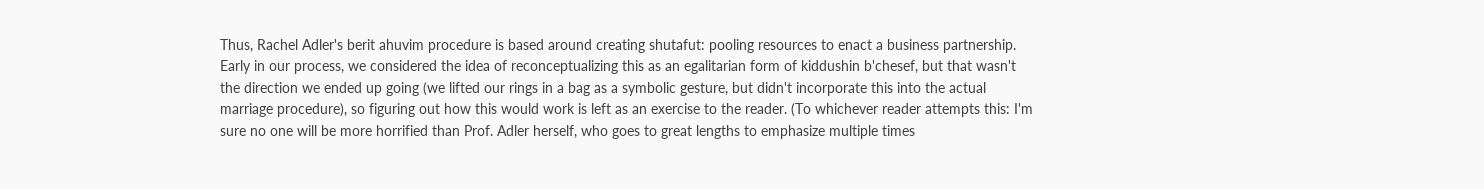Thus, Rachel Adler's berit ahuvim procedure is based around creating shutafut: pooling resources to enact a business partnership. Early in our process, we considered the idea of reconceptualizing this as an egalitarian form of kiddushin b'chesef, but that wasn't the direction we ended up going (we lifted our rings in a bag as a symbolic gesture, but didn't incorporate this into the actual marriage procedure), so figuring out how this would work is left as an exercise to the reader. (To whichever reader attempts this: I'm sure no one will be more horrified than Prof. Adler herself, who goes to great lengths to emphasize multiple times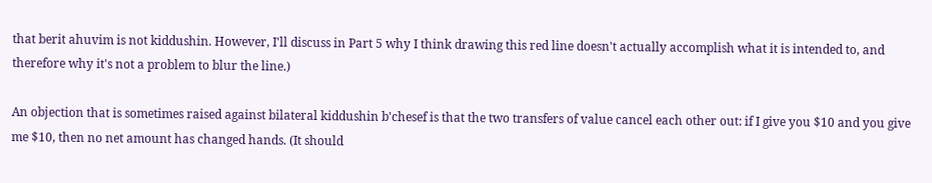that berit ahuvim is not kiddushin. However, I'll discuss in Part 5 why I think drawing this red line doesn't actually accomplish what it is intended to, and therefore why it's not a problem to blur the line.)

An objection that is sometimes raised against bilateral kiddushin b'chesef is that the two transfers of value cancel each other out: if I give you $10 and you give me $10, then no net amount has changed hands. (It should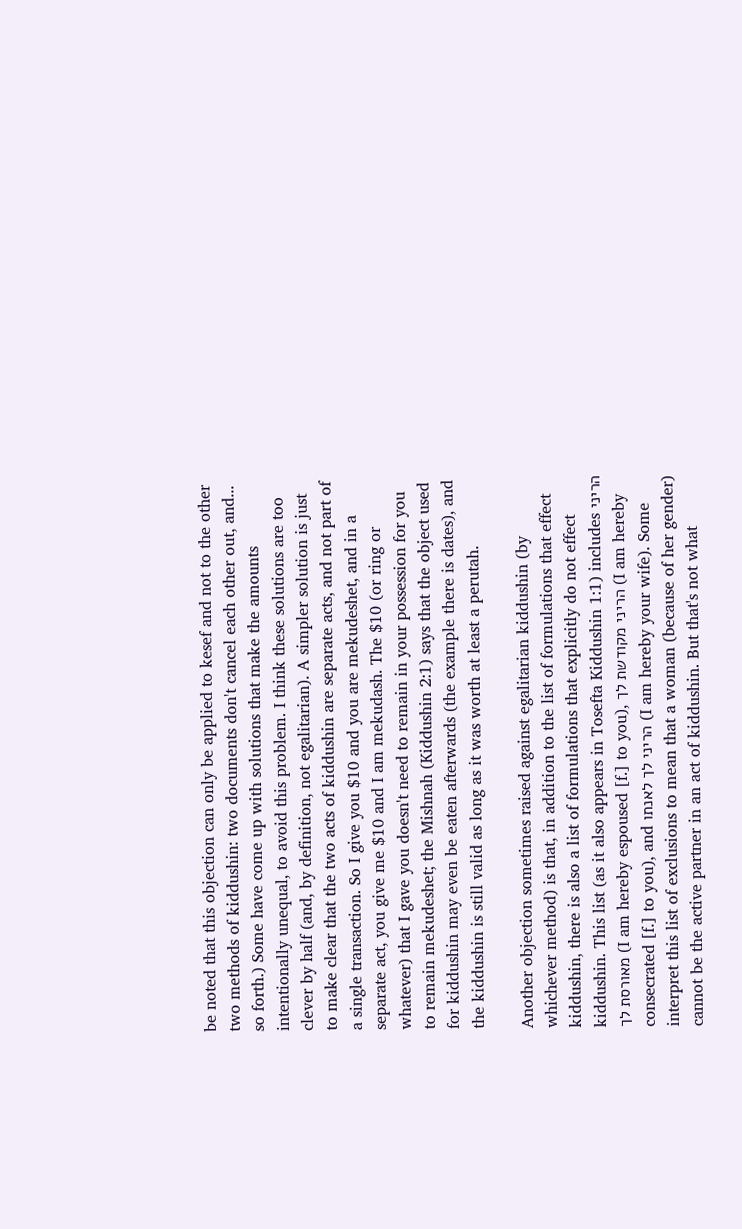be noted that this objection can only be applied to kesef and not to the other two methods of kiddushin: two documents don't cancel each other out, and... so forth.) Some have come up with solutions that make the amounts intentionally unequal, to avoid this problem. I think these solutions are too clever by half (and, by definition, not egalitarian). A simpler solution is just to make clear that the two acts of kiddushin are separate acts, and not part of a single transaction. So I give you $10 and you are mekudeshet, and in a separate act, you give me $10 and I am mekudash. The $10 (or ring or whatever) that I gave you doesn't need to remain in your possession for you to remain mekudeshet; the Mishnah (Kiddushin 2:1) says that the object used for kiddushin may even be eaten afterwards (the example there is dates), and the kiddushin is still valid as long as it was worth at least a perutah.

Another objection sometimes raised against egalitarian kiddushin (by whichever method) is that, in addition to the list of formulations that effect kiddushin, there is also a list of formulations that explicitly do not effect kiddushin. This list (as it also appears in Tosefta Kiddushin 1:1) includes הריני מאורסת לך (I am hereby espoused [f.] to you), הריני מקודשת לך (I am hereby consecrated [f.] to you), and הריני לך לאנתו (I am hereby your wife). Some interpret this list of exclusions to mean that a woman (because of her gender) cannot be the active partner in an act of kiddushin. But that's not what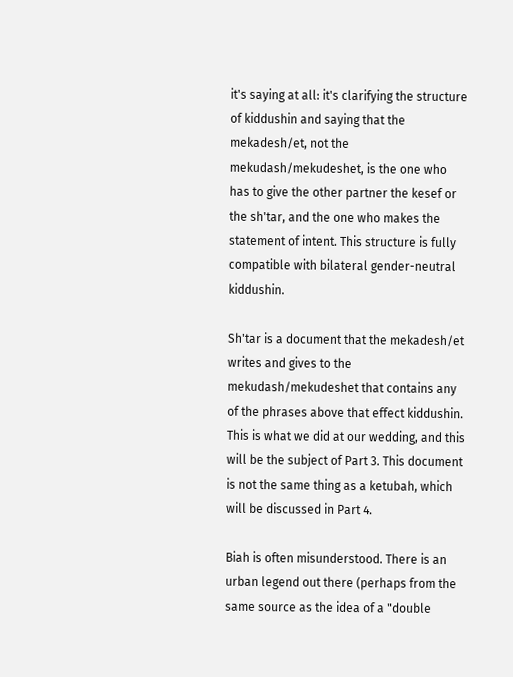it's saying at all: it's clarifying the structure of kiddushin and saying that the mekadesh/et, not the mekudash/mekudeshet, is the one who has to give the other partner the kesef or the sh'tar, and the one who makes the statement of intent. This structure is fully compatible with bilateral gender-neutral kiddushin.

Sh'tar is a document that the mekadesh/et writes and gives to the mekudash/mekudeshet that contains any of the phrases above that effect kiddushin. This is what we did at our wedding, and this will be the subject of Part 3. This document is not the same thing as a ketubah, which will be discussed in Part 4.

Biah is often misunderstood. There is an urban legend out there (perhaps from the same source as the idea of a "double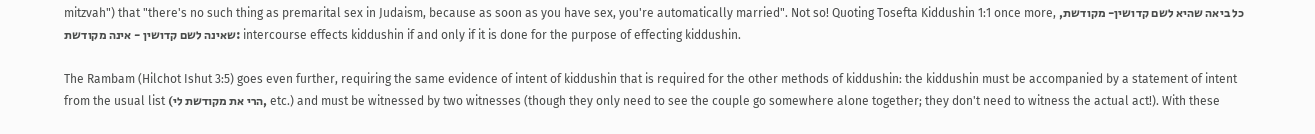mitzvah") that "there's no such thing as premarital sex in Judaism, because as soon as you have sex, you're automatically married". Not so! Quoting Tosefta Kiddushin 1:1 once more, כל ביאה שהיא לשם קדושין- מקודשת, שאינה לשם קדושין - אינה מקודשת: intercourse effects kiddushin if and only if it is done for the purpose of effecting kiddushin.

The Rambam (Hilchot Ishut 3:5) goes even further, requiring the same evidence of intent of kiddushin that is required for the other methods of kiddushin: the kiddushin must be accompanied by a statement of intent from the usual list (הרי את מקודשת לי, etc.) and must be witnessed by two witnesses (though they only need to see the couple go somewhere alone together; they don't need to witness the actual act!). With these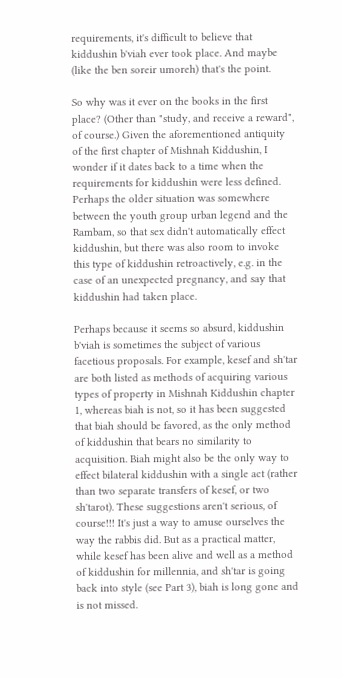requirements, it's difficult to believe that kiddushin b'viah ever took place. And maybe (like the ben soreir umoreh) that's the point.

So why was it ever on the books in the first place? (Other than "study, and receive a reward", of course.) Given the aforementioned antiquity of the first chapter of Mishnah Kiddushin, I wonder if it dates back to a time when the requirements for kiddushin were less defined. Perhaps the older situation was somewhere between the youth group urban legend and the Rambam, so that sex didn't automatically effect kiddushin, but there was also room to invoke this type of kiddushin retroactively, e.g. in the case of an unexpected pregnancy, and say that kiddushin had taken place.

Perhaps because it seems so absurd, kiddushin b'viah is sometimes the subject of various facetious proposals. For example, kesef and sh'tar are both listed as methods of acquiring various types of property in Mishnah Kiddushin chapter 1, whereas biah is not, so it has been suggested that biah should be favored, as the only method of kiddushin that bears no similarity to acquisition. Biah might also be the only way to effect bilateral kiddushin with a single act (rather than two separate transfers of kesef, or two sh'tarot). These suggestions aren't serious, of course!!! It's just a way to amuse ourselves the way the rabbis did. But as a practical matter, while kesef has been alive and well as a method of kiddushin for millennia, and sh'tar is going back into style (see Part 3), biah is long gone and is not missed.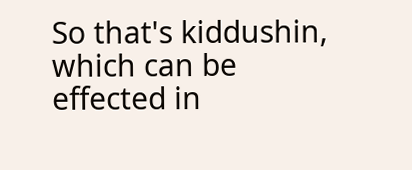So that's kiddushin, which can be effected in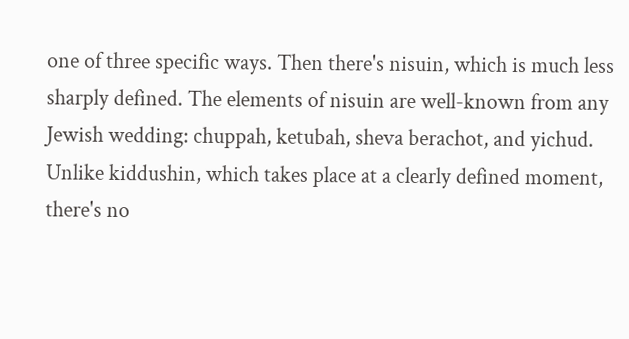one of three specific ways. Then there's nisuin, which is much less sharply defined. The elements of nisuin are well-known from any Jewish wedding: chuppah, ketubah, sheva berachot, and yichud. Unlike kiddushin, which takes place at a clearly defined moment, there's no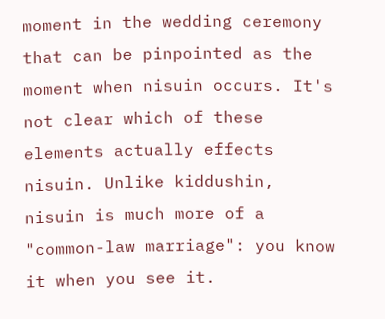moment in the wedding ceremony that can be pinpointed as the moment when nisuin occurs. It's not clear which of these elements actually effects nisuin. Unlike kiddushin, nisuin is much more of a "common-law marriage": you know it when you see it.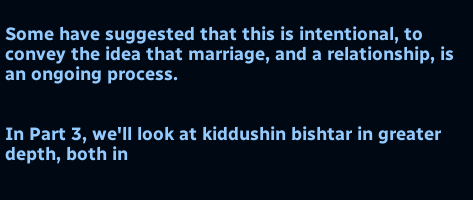Some have suggested that this is intentional, to convey the idea that marriage, and a relationship, is an ongoing process.


In Part 3, we'll look at kiddushin bishtar in greater depth, both in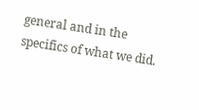general and in the specifics of what we did.